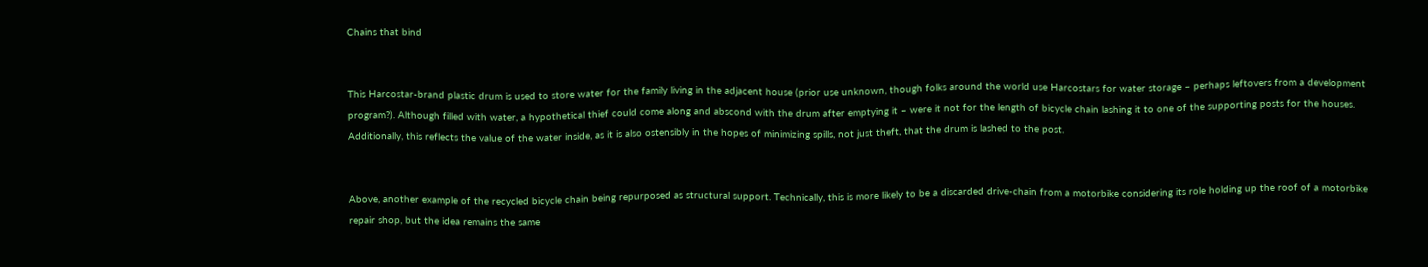Chains that bind


This Harcostar-brand plastic drum is used to store water for the family living in the adjacent house (prior use unknown, though folks around the world use Harcostars for water storage – perhaps leftovers from a development program?). Although filled with water, a hypothetical thief could come along and abscond with the drum after emptying it – were it not for the length of bicycle chain lashing it to one of the supporting posts for the houses. Additionally, this reflects the value of the water inside, as it is also ostensibly in the hopes of minimizing spills, not just theft, that the drum is lashed to the post.


Above, another example of the recycled bicycle chain being repurposed as structural support. Technically, this is more likely to be a discarded drive-chain from a motorbike considering its role holding up the roof of a motorbike repair shop, but the idea remains the same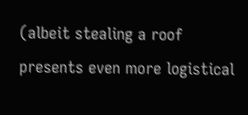(albeit stealing a roof presents even more logistical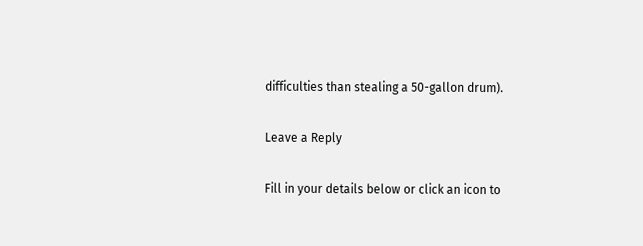difficulties than stealing a 50-gallon drum).

Leave a Reply

Fill in your details below or click an icon to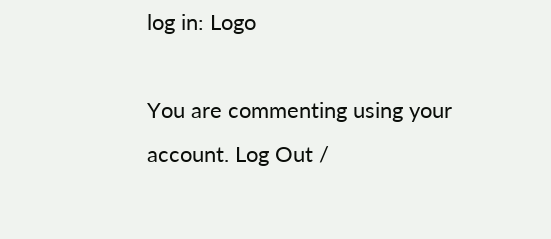log in: Logo

You are commenting using your account. Log Out /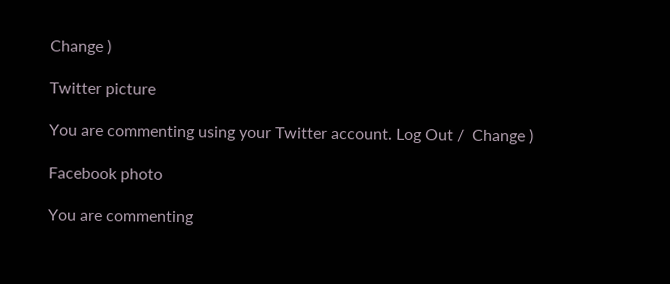Change )

Twitter picture

You are commenting using your Twitter account. Log Out /  Change )

Facebook photo

You are commenting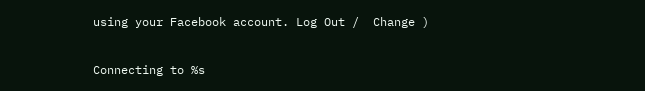using your Facebook account. Log Out /  Change )

Connecting to %s